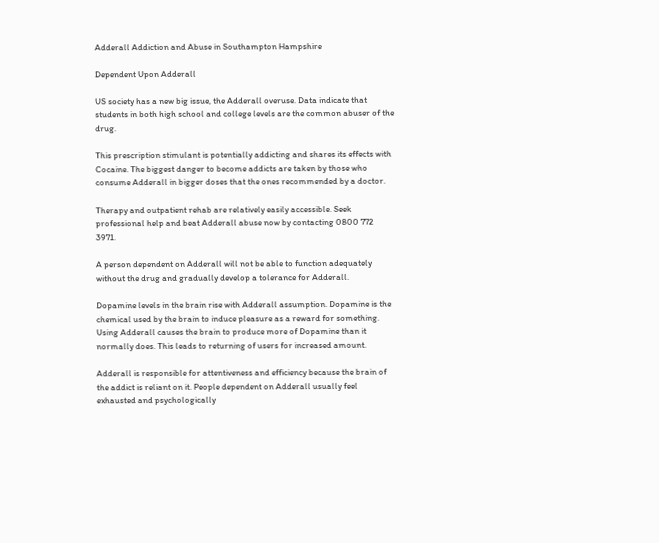Adderall Addiction and Abuse in Southampton Hampshire

Dependent Upon Adderall

US society has a new big issue, the Adderall overuse. Data indicate that students in both high school and college levels are the common abuser of the drug.

This prescription stimulant is potentially addicting and shares its effects with Cocaine. The biggest danger to become addicts are taken by those who consume Adderall in bigger doses that the ones recommended by a doctor.

Therapy and outpatient rehab are relatively easily accessible. Seek professional help and beat Adderall abuse now by contacting 0800 772 3971.

A person dependent on Adderall will not be able to function adequately without the drug and gradually develop a tolerance for Adderall.

Dopamine levels in the brain rise with Adderall assumption. Dopamine is the chemical used by the brain to induce pleasure as a reward for something. Using Adderall causes the brain to produce more of Dopamine than it normally does. This leads to returning of users for increased amount.

Adderall is responsible for attentiveness and efficiency because the brain of the addict is reliant on it. People dependent on Adderall usually feel exhausted and psychologically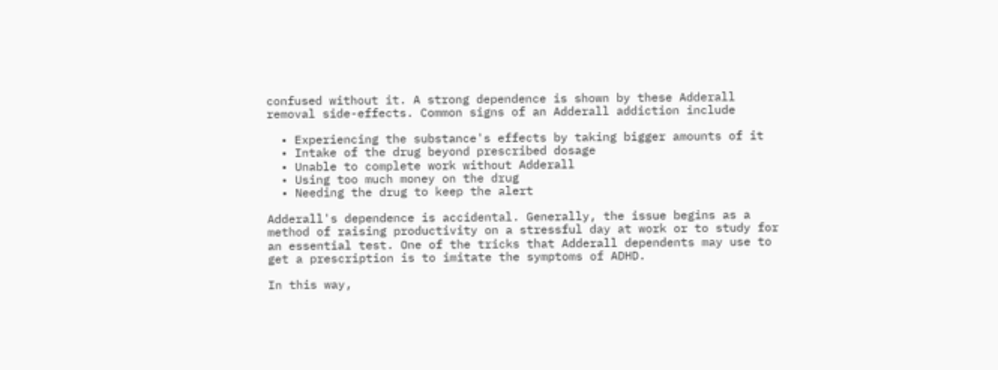confused without it. A strong dependence is shown by these Adderall removal side-effects. Common signs of an Adderall addiction include

  • Experiencing the substance's effects by taking bigger amounts of it
  • Intake of the drug beyond prescribed dosage
  • Unable to complete work without Adderall
  • Using too much money on the drug
  • Needing the drug to keep the alert

Adderall's dependence is accidental. Generally, the issue begins as a method of raising productivity on a stressful day at work or to study for an essential test. One of the tricks that Adderall dependents may use to get a prescription is to imitate the symptoms of ADHD.

In this way,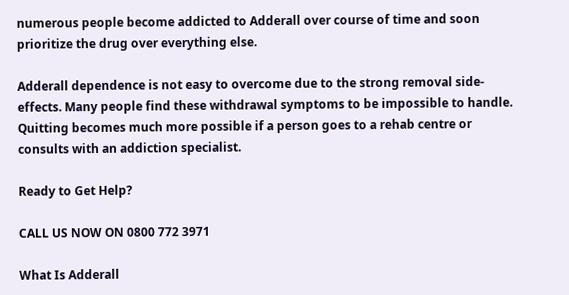numerous people become addicted to Adderall over course of time and soon prioritize the drug over everything else.

Adderall dependence is not easy to overcome due to the strong removal side-effects. Many people find these withdrawal symptoms to be impossible to handle. Quitting becomes much more possible if a person goes to a rehab centre or consults with an addiction specialist.

Ready to Get Help?

CALL US NOW ON 0800 772 3971

What Is Adderall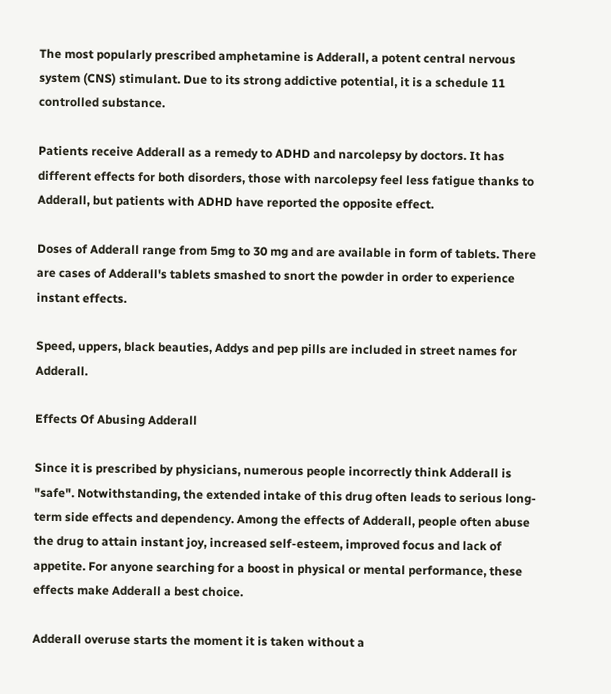The most popularly prescribed amphetamine is Adderall, a potent central nervous system (CNS) stimulant. Due to its strong addictive potential, it is a schedule 11 controlled substance.

Patients receive Adderall as a remedy to ADHD and narcolepsy by doctors. It has different effects for both disorders, those with narcolepsy feel less fatigue thanks to Adderall, but patients with ADHD have reported the opposite effect.

Doses of Adderall range from 5mg to 30 mg and are available in form of tablets. There are cases of Adderall's tablets smashed to snort the powder in order to experience instant effects.

Speed, uppers, black beauties, Addys and pep pills are included in street names for Adderall.

Effects Of Abusing Adderall

Since it is prescribed by physicians, numerous people incorrectly think Adderall is "safe". Notwithstanding, the extended intake of this drug often leads to serious long-term side effects and dependency. Among the effects of Adderall, people often abuse the drug to attain instant joy, increased self-esteem, improved focus and lack of appetite. For anyone searching for a boost in physical or mental performance, these effects make Adderall a best choice.

Adderall overuse starts the moment it is taken without a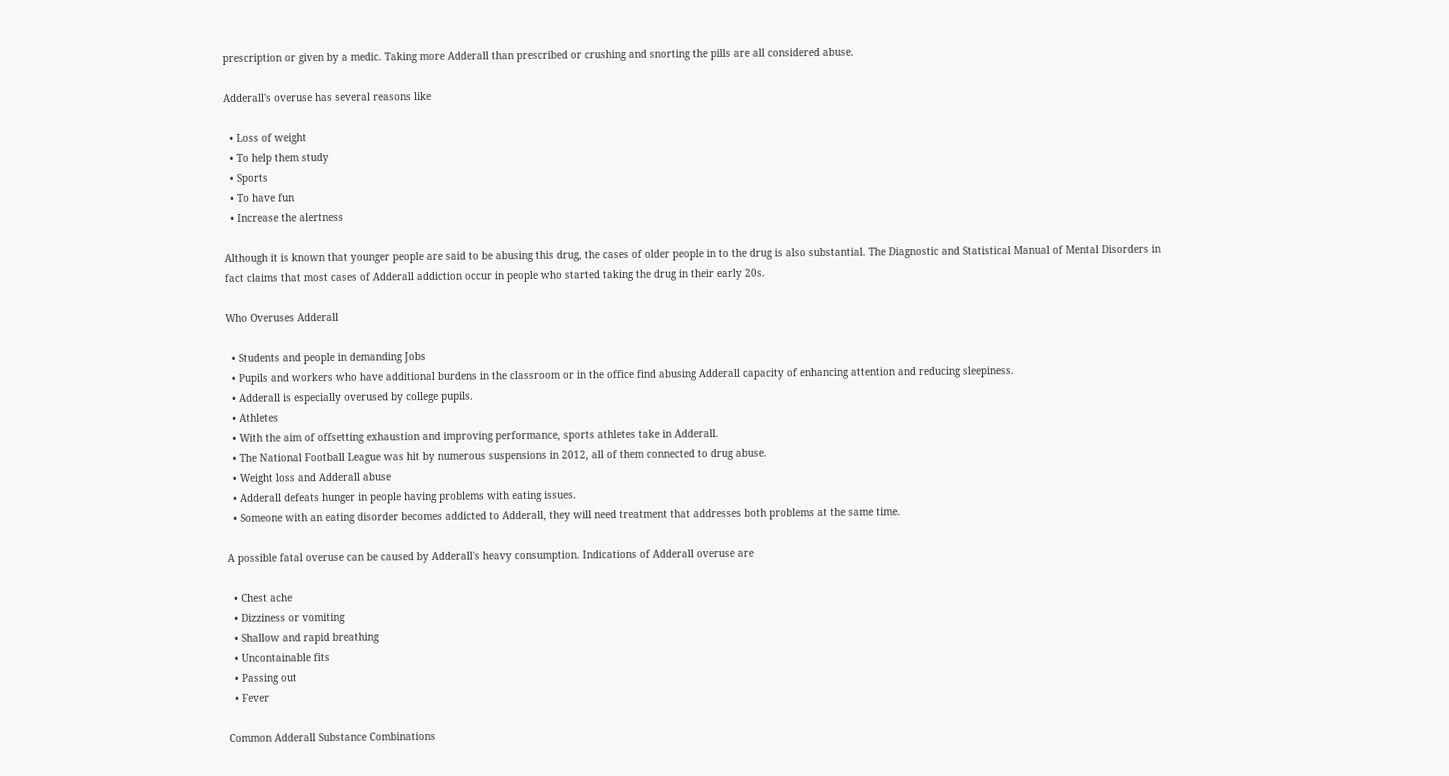prescription or given by a medic. Taking more Adderall than prescribed or crushing and snorting the pills are all considered abuse.

Adderall's overuse has several reasons like

  • Loss of weight
  • To help them study
  • Sports
  • To have fun
  • Increase the alertness

Although it is known that younger people are said to be abusing this drug, the cases of older people in to the drug is also substantial. The Diagnostic and Statistical Manual of Mental Disorders in fact claims that most cases of Adderall addiction occur in people who started taking the drug in their early 20s.

Who Overuses Adderall

  • Students and people in demanding Jobs
  • Pupils and workers who have additional burdens in the classroom or in the office find abusing Adderall capacity of enhancing attention and reducing sleepiness.
  • Adderall is especially overused by college pupils.
  • Athletes
  • With the aim of offsetting exhaustion and improving performance, sports athletes take in Adderall.
  • The National Football League was hit by numerous suspensions in 2012, all of them connected to drug abuse.
  • Weight loss and Adderall abuse
  • Adderall defeats hunger in people having problems with eating issues.
  • Someone with an eating disorder becomes addicted to Adderall, they will need treatment that addresses both problems at the same time.

A possible fatal overuse can be caused by Adderall's heavy consumption. Indications of Adderall overuse are

  • Chest ache
  • Dizziness or vomiting
  • Shallow and rapid breathing
  • Uncontainable fits
  • Passing out
  • Fever

Common Adderall Substance Combinations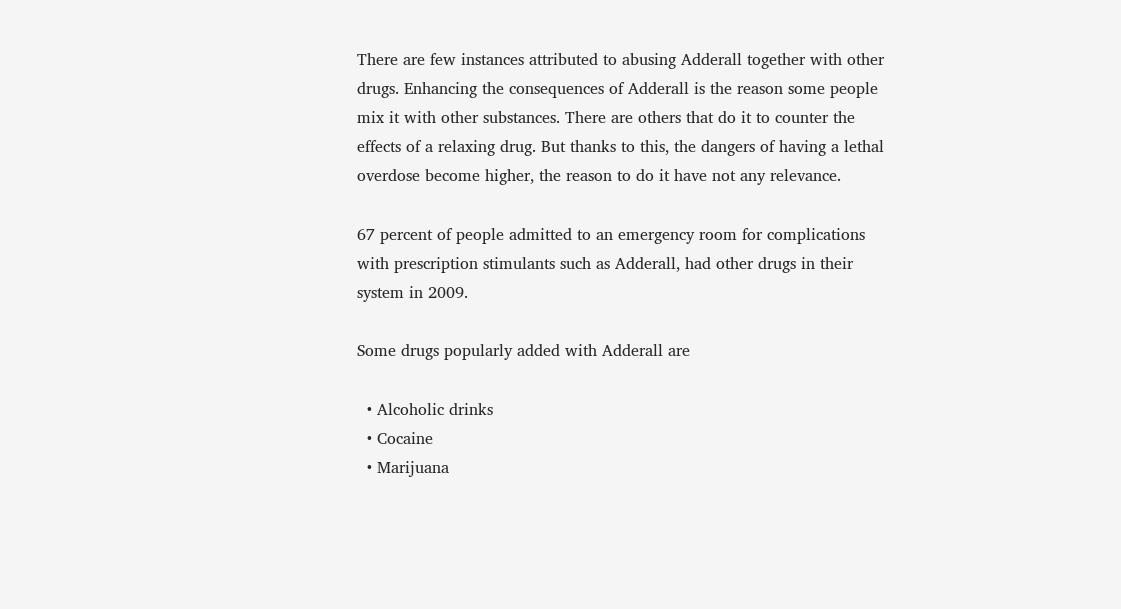There are few instances attributed to abusing Adderall together with other drugs. Enhancing the consequences of Adderall is the reason some people mix it with other substances. There are others that do it to counter the effects of a relaxing drug. But thanks to this, the dangers of having a lethal overdose become higher, the reason to do it have not any relevance.

67 percent of people admitted to an emergency room for complications with prescription stimulants such as Adderall, had other drugs in their system in 2009.

Some drugs popularly added with Adderall are

  • Alcoholic drinks
  • Cocaine
  • Marijuana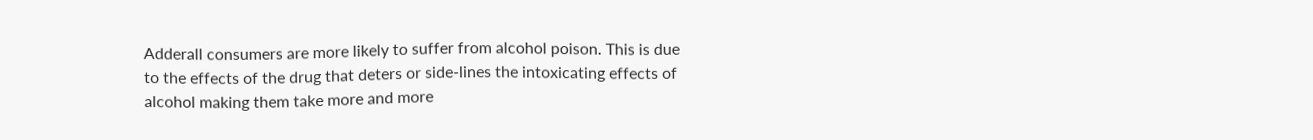Adderall consumers are more likely to suffer from alcohol poison. This is due to the effects of the drug that deters or side-lines the intoxicating effects of alcohol making them take more and more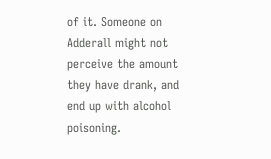of it. Someone on Adderall might not perceive the amount they have drank, and end up with alcohol poisoning.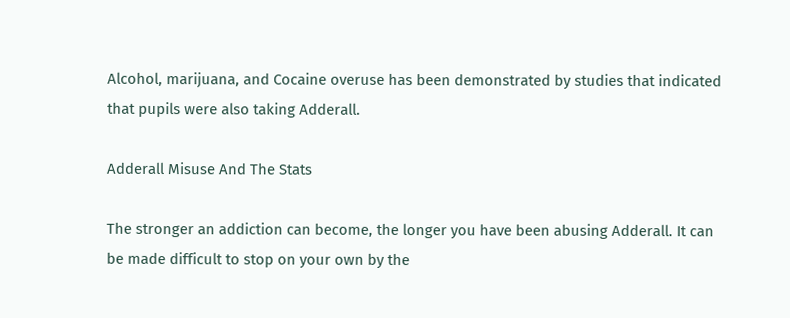Alcohol, marijuana, and Cocaine overuse has been demonstrated by studies that indicated that pupils were also taking Adderall.

Adderall Misuse And The Stats

The stronger an addiction can become, the longer you have been abusing Adderall. It can be made difficult to stop on your own by the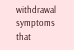withdrawal symptoms that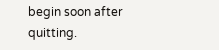begin soon after quitting.